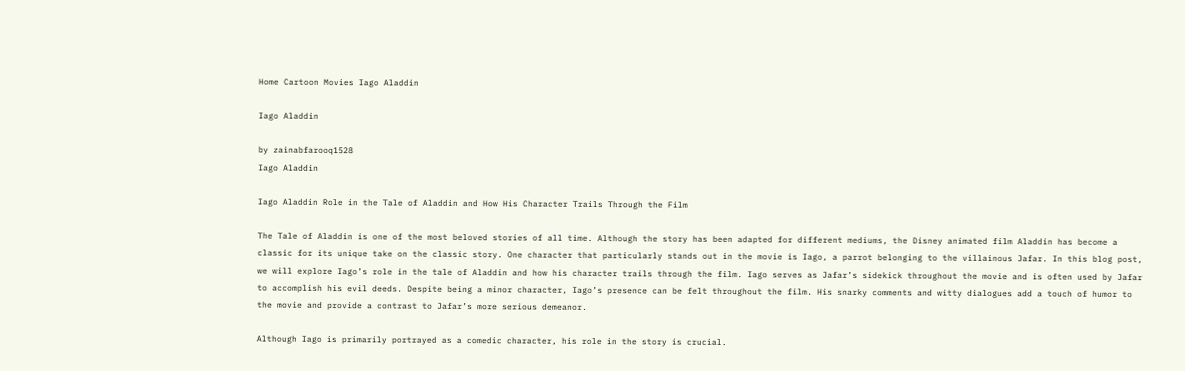Home Cartoon Movies Iago Aladdin

Iago Aladdin

by zainabfarooq1528
Iago Aladdin

Iago Aladdin Role in the Tale of Aladdin and How His Character Trails Through the Film

The Tale of Aladdin is one of the most beloved stories of all time. Although the story has been adapted for different mediums, the Disney animated film Aladdin has become a classic for its unique take on the classic story. One character that particularly stands out in the movie is Iago, a parrot belonging to the villainous Jafar. In this blog post, we will explore Iago’s role in the tale of Aladdin and how his character trails through the film. Iago serves as Jafar’s sidekick throughout the movie and is often used by Jafar to accomplish his evil deeds. Despite being a minor character, Iago’s presence can be felt throughout the film. His snarky comments and witty dialogues add a touch of humor to the movie and provide a contrast to Jafar’s more serious demeanor.

Although Iago is primarily portrayed as a comedic character, his role in the story is crucial.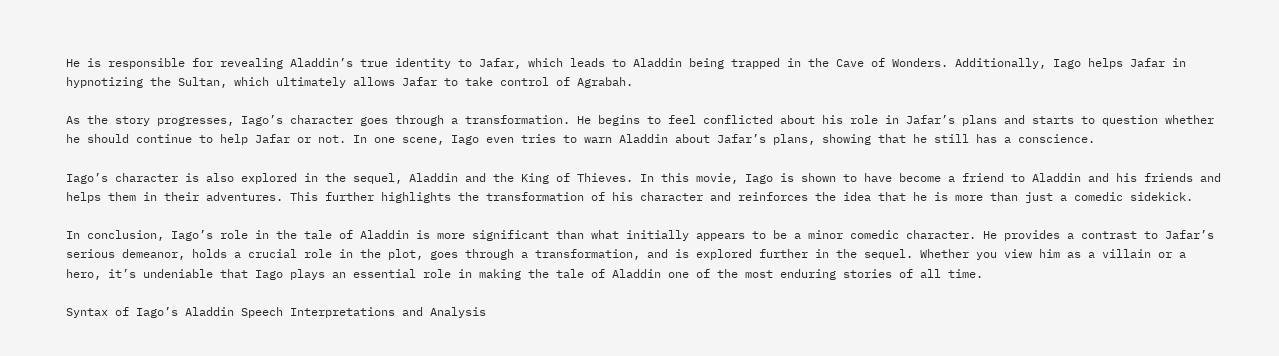He is responsible for revealing Aladdin’s true identity to Jafar, which leads to Aladdin being trapped in the Cave of Wonders. Additionally, Iago helps Jafar in hypnotizing the Sultan, which ultimately allows Jafar to take control of Agrabah.

As the story progresses, Iago’s character goes through a transformation. He begins to feel conflicted about his role in Jafar’s plans and starts to question whether he should continue to help Jafar or not. In one scene, Iago even tries to warn Aladdin about Jafar’s plans, showing that he still has a conscience.

Iago’s character is also explored in the sequel, Aladdin and the King of Thieves. In this movie, Iago is shown to have become a friend to Aladdin and his friends and helps them in their adventures. This further highlights the transformation of his character and reinforces the idea that he is more than just a comedic sidekick.

In conclusion, Iago’s role in the tale of Aladdin is more significant than what initially appears to be a minor comedic character. He provides a contrast to Jafar’s serious demeanor, holds a crucial role in the plot, goes through a transformation, and is explored further in the sequel. Whether you view him as a villain or a hero, it’s undeniable that Iago plays an essential role in making the tale of Aladdin one of the most enduring stories of all time.

Syntax of Iago’s Aladdin Speech Interpretations and Analysis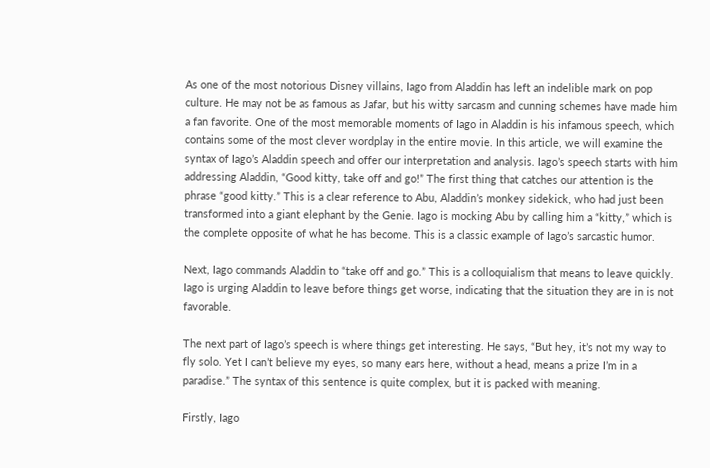As one of the most notorious Disney villains, Iago from Aladdin has left an indelible mark on pop culture. He may not be as famous as Jafar, but his witty sarcasm and cunning schemes have made him a fan favorite. One of the most memorable moments of Iago in Aladdin is his infamous speech, which contains some of the most clever wordplay in the entire movie. In this article, we will examine the syntax of Iago’s Aladdin speech and offer our interpretation and analysis. Iago’s speech starts with him addressing Aladdin, “Good kitty, take off and go!” The first thing that catches our attention is the phrase “good kitty.” This is a clear reference to Abu, Aladdin’s monkey sidekick, who had just been transformed into a giant elephant by the Genie. Iago is mocking Abu by calling him a “kitty,” which is the complete opposite of what he has become. This is a classic example of Iago’s sarcastic humor.

Next, Iago commands Aladdin to “take off and go.” This is a colloquialism that means to leave quickly. Iago is urging Aladdin to leave before things get worse, indicating that the situation they are in is not favorable.

The next part of Iago’s speech is where things get interesting. He says, “But hey, it’s not my way to fly solo. Yet I can’t believe my eyes, so many ears here, without a head, means a prize I’m in a paradise.” The syntax of this sentence is quite complex, but it is packed with meaning.

Firstly, Iago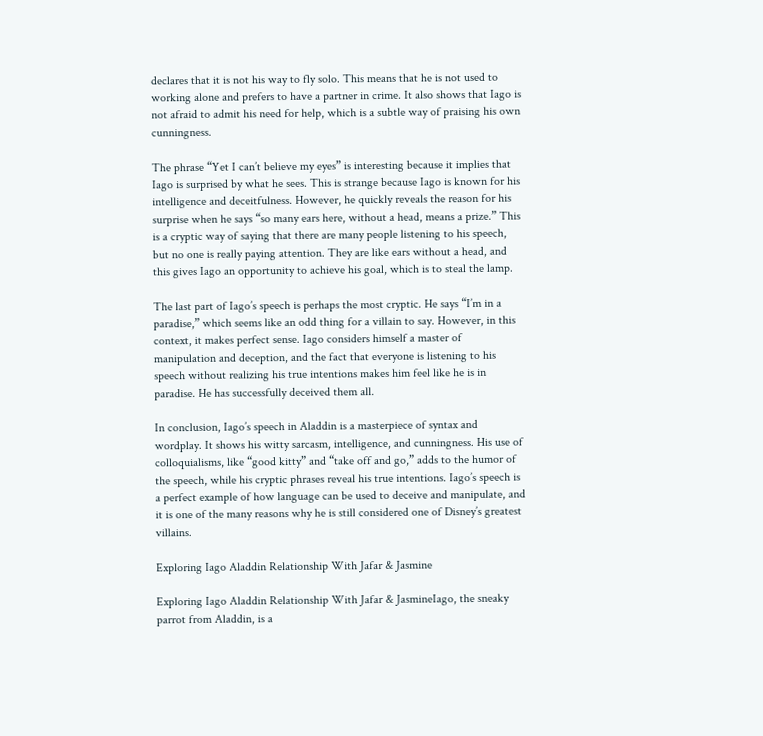declares that it is not his way to fly solo. This means that he is not used to working alone and prefers to have a partner in crime. It also shows that Iago is not afraid to admit his need for help, which is a subtle way of praising his own cunningness.

The phrase “Yet I can’t believe my eyes” is interesting because it implies that Iago is surprised by what he sees. This is strange because Iago is known for his intelligence and deceitfulness. However, he quickly reveals the reason for his surprise when he says “so many ears here, without a head, means a prize.” This is a cryptic way of saying that there are many people listening to his speech, but no one is really paying attention. They are like ears without a head, and this gives Iago an opportunity to achieve his goal, which is to steal the lamp.

The last part of Iago’s speech is perhaps the most cryptic. He says “I’m in a paradise,” which seems like an odd thing for a villain to say. However, in this context, it makes perfect sense. Iago considers himself a master of manipulation and deception, and the fact that everyone is listening to his speech without realizing his true intentions makes him feel like he is in paradise. He has successfully deceived them all.

In conclusion, Iago’s speech in Aladdin is a masterpiece of syntax and wordplay. It shows his witty sarcasm, intelligence, and cunningness. His use of colloquialisms, like “good kitty” and “take off and go,” adds to the humor of the speech, while his cryptic phrases reveal his true intentions. Iago’s speech is a perfect example of how language can be used to deceive and manipulate, and it is one of the many reasons why he is still considered one of Disney’s greatest villains.

Exploring Iago Aladdin Relationship With Jafar & Jasmine

Exploring Iago Aladdin Relationship With Jafar & JasmineIago, the sneaky parrot from Aladdin, is a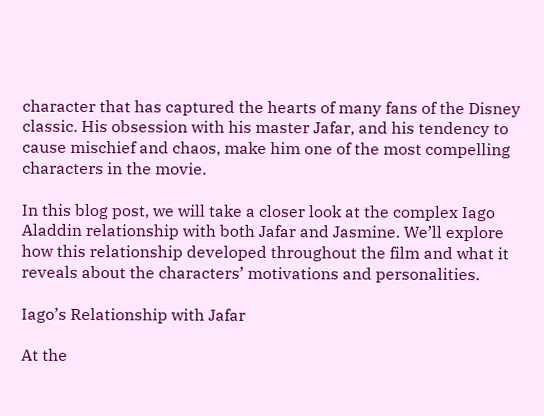character that has captured the hearts of many fans of the Disney classic. His obsession with his master Jafar, and his tendency to cause mischief and chaos, make him one of the most compelling characters in the movie.

In this blog post, we will take a closer look at the complex Iago Aladdin relationship with both Jafar and Jasmine. We’ll explore how this relationship developed throughout the film and what it reveals about the characters’ motivations and personalities.

Iago’s Relationship with Jafar

At the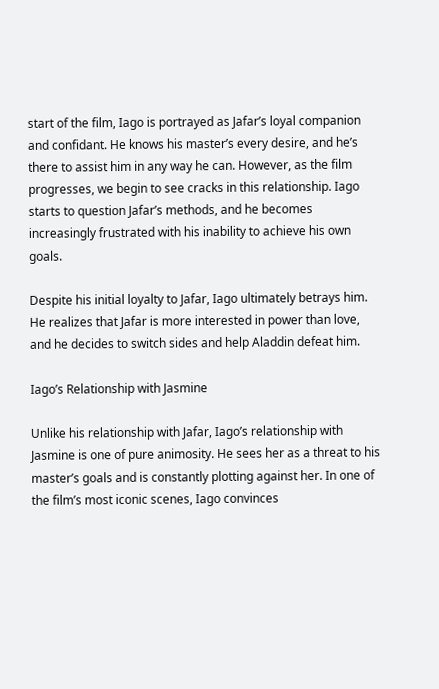start of the film, Iago is portrayed as Jafar’s loyal companion and confidant. He knows his master’s every desire, and he’s there to assist him in any way he can. However, as the film progresses, we begin to see cracks in this relationship. Iago starts to question Jafar’s methods, and he becomes increasingly frustrated with his inability to achieve his own goals.

Despite his initial loyalty to Jafar, Iago ultimately betrays him. He realizes that Jafar is more interested in power than love, and he decides to switch sides and help Aladdin defeat him.

Iago’s Relationship with Jasmine

Unlike his relationship with Jafar, Iago’s relationship with Jasmine is one of pure animosity. He sees her as a threat to his master’s goals and is constantly plotting against her. In one of the film’s most iconic scenes, Iago convinces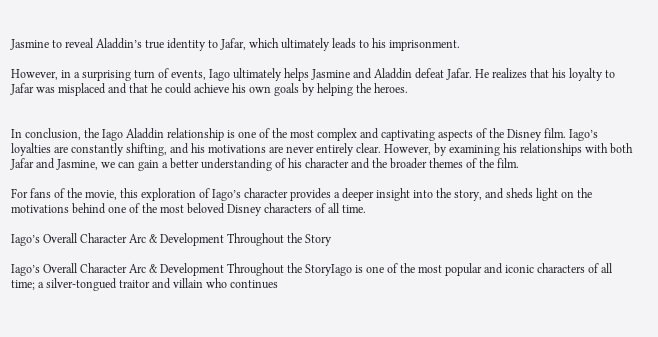Jasmine to reveal Aladdin’s true identity to Jafar, which ultimately leads to his imprisonment.

However, in a surprising turn of events, Iago ultimately helps Jasmine and Aladdin defeat Jafar. He realizes that his loyalty to Jafar was misplaced and that he could achieve his own goals by helping the heroes.


In conclusion, the Iago Aladdin relationship is one of the most complex and captivating aspects of the Disney film. Iago’s loyalties are constantly shifting, and his motivations are never entirely clear. However, by examining his relationships with both Jafar and Jasmine, we can gain a better understanding of his character and the broader themes of the film.

For fans of the movie, this exploration of Iago’s character provides a deeper insight into the story, and sheds light on the motivations behind one of the most beloved Disney characters of all time.

Iago’s Overall Character Arc & Development Throughout the Story

Iago’s Overall Character Arc & Development Throughout the StoryIago is one of the most popular and iconic characters of all time; a silver-tongued traitor and villain who continues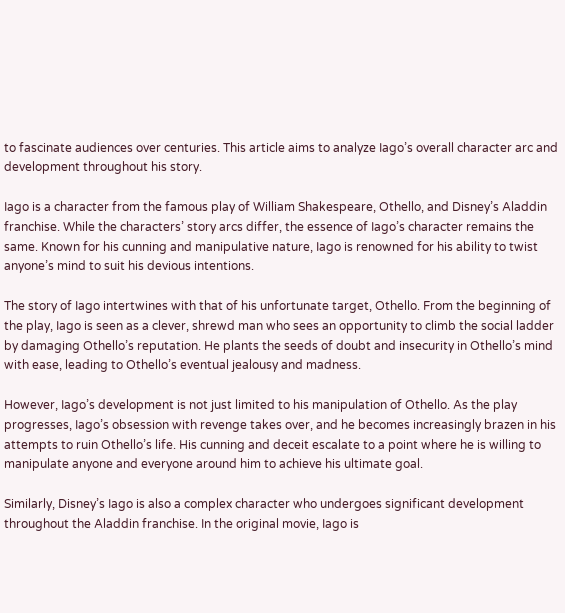to fascinate audiences over centuries. This article aims to analyze Iago’s overall character arc and development throughout his story.

Iago is a character from the famous play of William Shakespeare, Othello, and Disney’s Aladdin franchise. While the characters’ story arcs differ, the essence of Iago’s character remains the same. Known for his cunning and manipulative nature, Iago is renowned for his ability to twist anyone’s mind to suit his devious intentions.

The story of Iago intertwines with that of his unfortunate target, Othello. From the beginning of the play, Iago is seen as a clever, shrewd man who sees an opportunity to climb the social ladder by damaging Othello’s reputation. He plants the seeds of doubt and insecurity in Othello’s mind with ease, leading to Othello’s eventual jealousy and madness.

However, Iago’s development is not just limited to his manipulation of Othello. As the play progresses, Iago’s obsession with revenge takes over, and he becomes increasingly brazen in his attempts to ruin Othello’s life. His cunning and deceit escalate to a point where he is willing to manipulate anyone and everyone around him to achieve his ultimate goal.

Similarly, Disney’s Iago is also a complex character who undergoes significant development throughout the Aladdin franchise. In the original movie, Iago is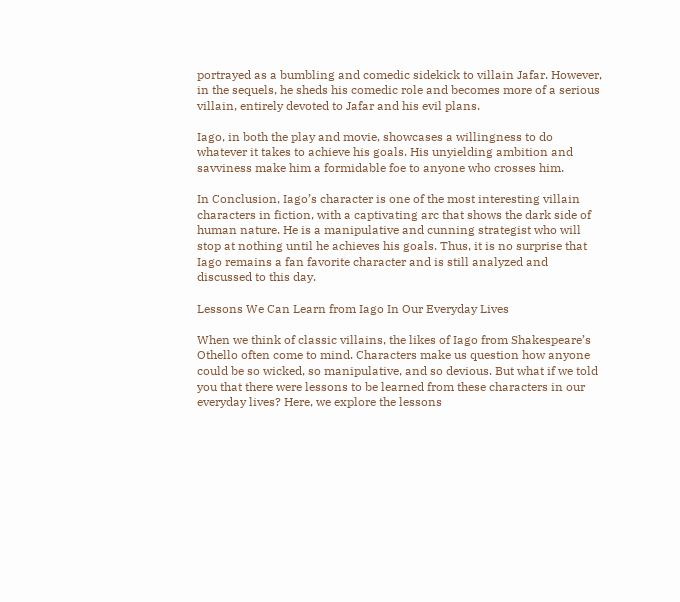portrayed as a bumbling and comedic sidekick to villain Jafar. However, in the sequels, he sheds his comedic role and becomes more of a serious villain, entirely devoted to Jafar and his evil plans.

Iago, in both the play and movie, showcases a willingness to do whatever it takes to achieve his goals. His unyielding ambition and savviness make him a formidable foe to anyone who crosses him.

In Conclusion, Iago’s character is one of the most interesting villain characters in fiction, with a captivating arc that shows the dark side of human nature. He is a manipulative and cunning strategist who will stop at nothing until he achieves his goals. Thus, it is no surprise that Iago remains a fan favorite character and is still analyzed and discussed to this day.

Lessons We Can Learn from Iago In Our Everyday Lives

When we think of classic villains, the likes of Iago from Shakespeare’s Othello often come to mind. Characters make us question how anyone could be so wicked, so manipulative, and so devious. But what if we told you that there were lessons to be learned from these characters in our everyday lives? Here, we explore the lessons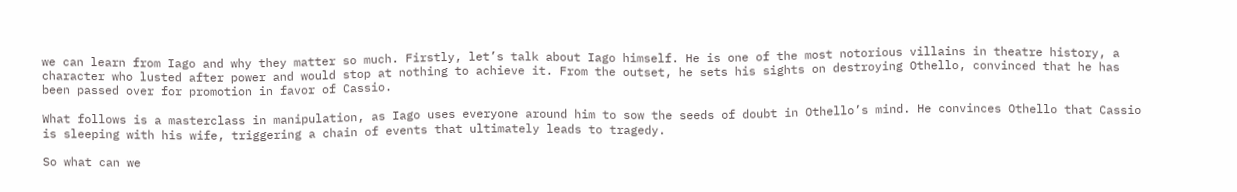we can learn from Iago and why they matter so much. Firstly, let’s talk about Iago himself. He is one of the most notorious villains in theatre history, a character who lusted after power and would stop at nothing to achieve it. From the outset, he sets his sights on destroying Othello, convinced that he has been passed over for promotion in favor of Cassio.

What follows is a masterclass in manipulation, as Iago uses everyone around him to sow the seeds of doubt in Othello’s mind. He convinces Othello that Cassio is sleeping with his wife, triggering a chain of events that ultimately leads to tragedy.

So what can we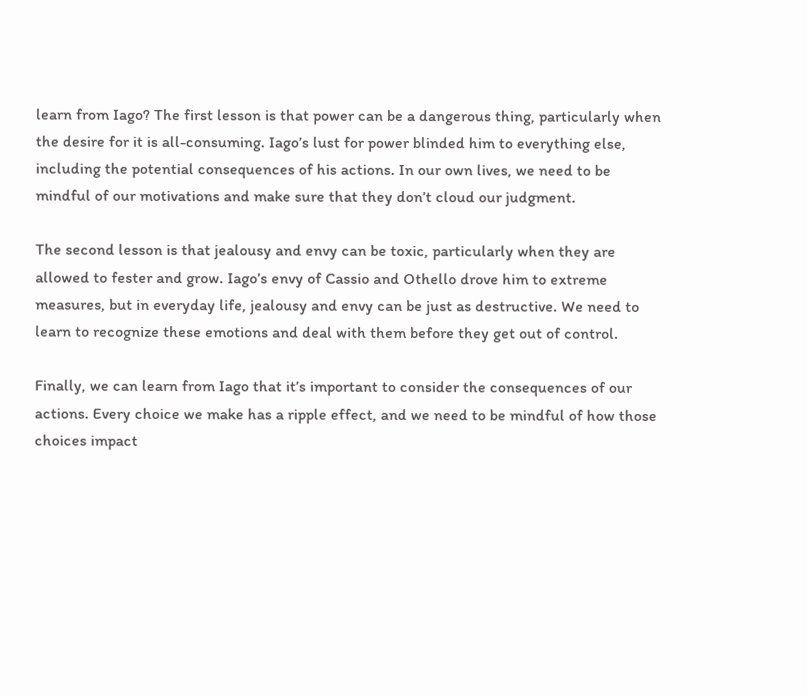learn from Iago? The first lesson is that power can be a dangerous thing, particularly when the desire for it is all-consuming. Iago’s lust for power blinded him to everything else, including the potential consequences of his actions. In our own lives, we need to be mindful of our motivations and make sure that they don’t cloud our judgment.

The second lesson is that jealousy and envy can be toxic, particularly when they are allowed to fester and grow. Iago’s envy of Cassio and Othello drove him to extreme measures, but in everyday life, jealousy and envy can be just as destructive. We need to learn to recognize these emotions and deal with them before they get out of control.

Finally, we can learn from Iago that it’s important to consider the consequences of our actions. Every choice we make has a ripple effect, and we need to be mindful of how those choices impact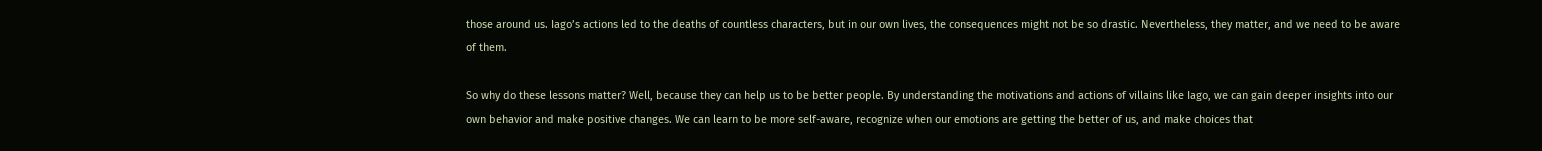those around us. Iago’s actions led to the deaths of countless characters, but in our own lives, the consequences might not be so drastic. Nevertheless, they matter, and we need to be aware of them.

So why do these lessons matter? Well, because they can help us to be better people. By understanding the motivations and actions of villains like Iago, we can gain deeper insights into our own behavior and make positive changes. We can learn to be more self-aware, recognize when our emotions are getting the better of us, and make choices that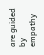are guided by empathy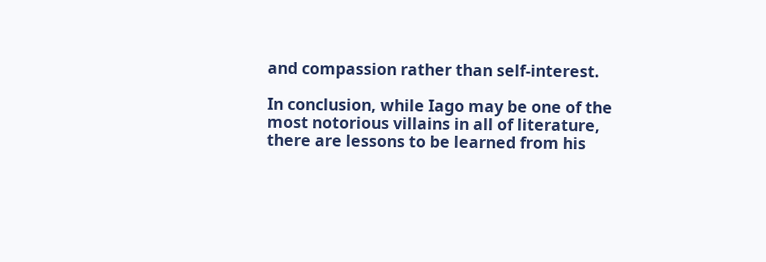and compassion rather than self-interest.

In conclusion, while Iago may be one of the most notorious villains in all of literature, there are lessons to be learned from his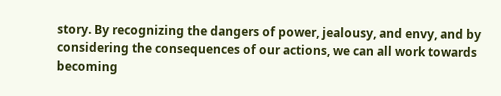story. By recognizing the dangers of power, jealousy, and envy, and by considering the consequences of our actions, we can all work towards becoming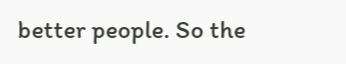better people. So the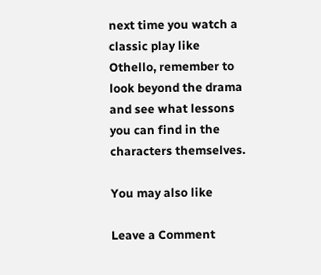next time you watch a classic play like Othello, remember to look beyond the drama and see what lessons you can find in the characters themselves.

You may also like

Leave a Comment